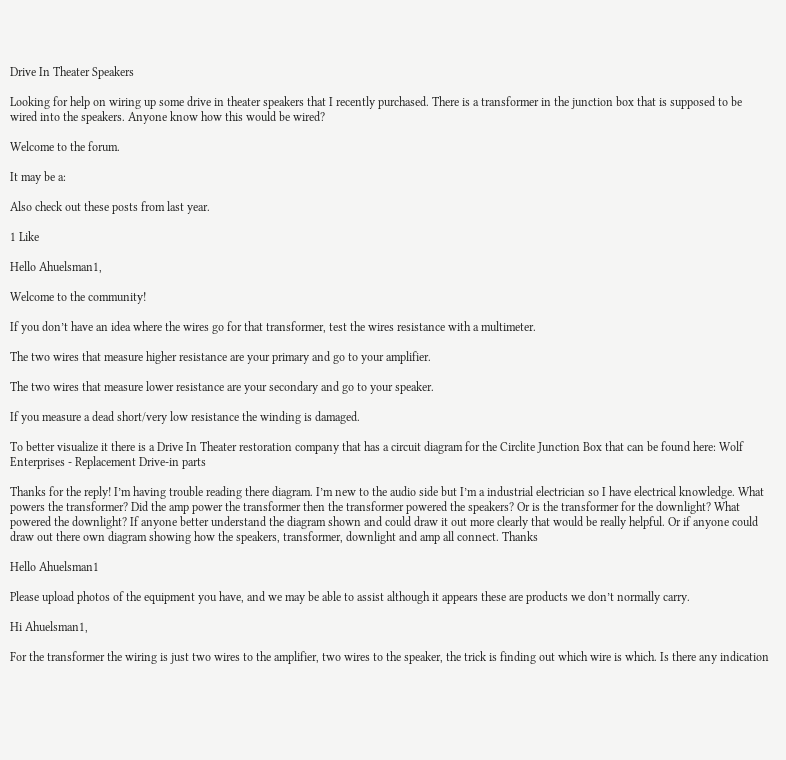Drive In Theater Speakers

Looking for help on wiring up some drive in theater speakers that I recently purchased. There is a transformer in the junction box that is supposed to be wired into the speakers. Anyone know how this would be wired?

Welcome to the forum.

It may be a:

Also check out these posts from last year.

1 Like

Hello Ahuelsman1,

Welcome to the community!

If you don’t have an idea where the wires go for that transformer, test the wires resistance with a multimeter.

The two wires that measure higher resistance are your primary and go to your amplifier.

The two wires that measure lower resistance are your secondary and go to your speaker.

If you measure a dead short/very low resistance the winding is damaged.

To better visualize it there is a Drive In Theater restoration company that has a circuit diagram for the Circlite Junction Box that can be found here: Wolf Enterprises - Replacement Drive-in parts

Thanks for the reply! I’m having trouble reading there diagram. I’m new to the audio side but I’m a industrial electrician so I have electrical knowledge. What powers the transformer? Did the amp power the transformer then the transformer powered the speakers? Or is the transformer for the downlight? What powered the downlight? If anyone better understand the diagram shown and could draw it out more clearly that would be really helpful. Or if anyone could draw out there own diagram showing how the speakers, transformer, downlight and amp all connect. Thanks

Hello Ahuelsman1

Please upload photos of the equipment you have, and we may be able to assist although it appears these are products we don’t normally carry.

Hi Ahuelsman1,

For the transformer the wiring is just two wires to the amplifier, two wires to the speaker, the trick is finding out which wire is which. Is there any indication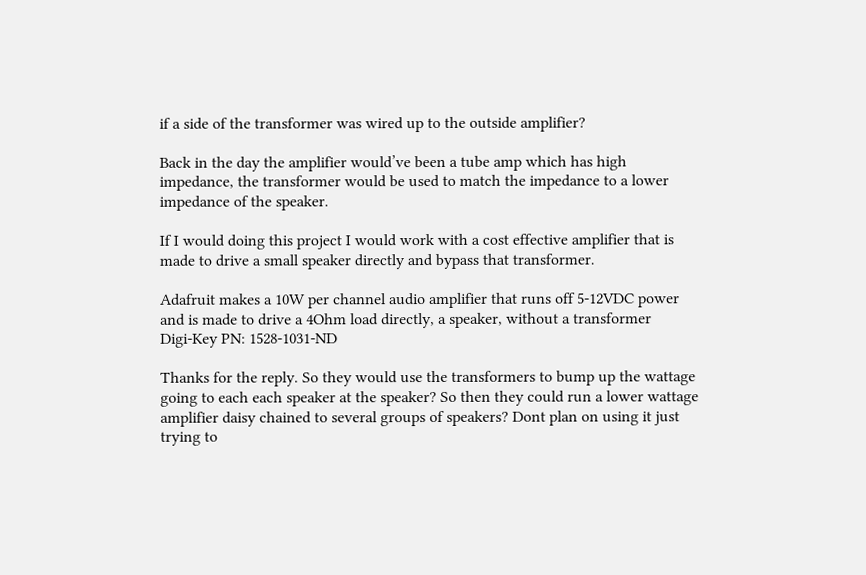if a side of the transformer was wired up to the outside amplifier?

Back in the day the amplifier would’ve been a tube amp which has high impedance, the transformer would be used to match the impedance to a lower impedance of the speaker.

If I would doing this project I would work with a cost effective amplifier that is made to drive a small speaker directly and bypass that transformer.

Adafruit makes a 10W per channel audio amplifier that runs off 5-12VDC power and is made to drive a 4Ohm load directly, a speaker, without a transformer
Digi-Key PN: 1528-1031-ND

Thanks for the reply. So they would use the transformers to bump up the wattage going to each each speaker at the speaker? So then they could run a lower wattage amplifier daisy chained to several groups of speakers? Dont plan on using it just trying to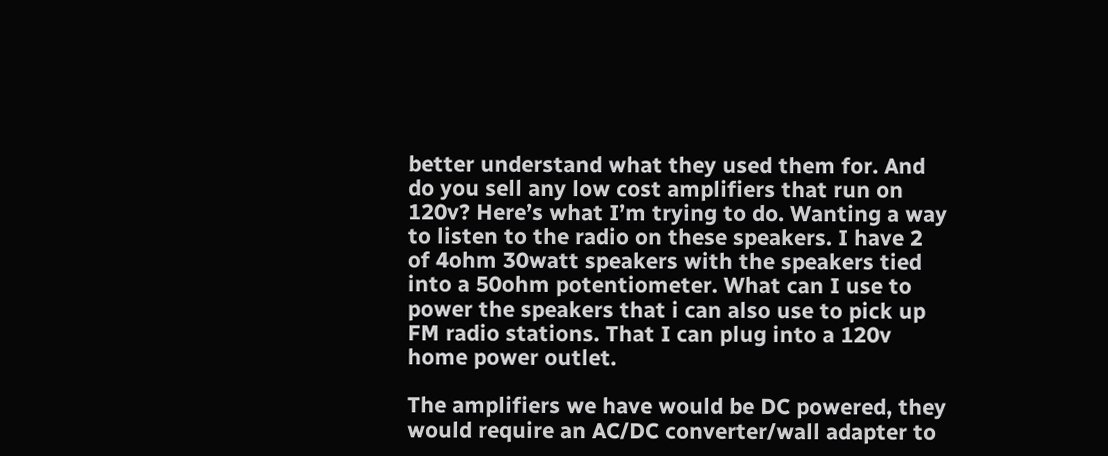better understand what they used them for. And do you sell any low cost amplifiers that run on 120v? Here’s what I’m trying to do. Wanting a way to listen to the radio on these speakers. I have 2 of 4ohm 30watt speakers with the speakers tied into a 50ohm potentiometer. What can I use to power the speakers that i can also use to pick up FM radio stations. That I can plug into a 120v home power outlet.

The amplifiers we have would be DC powered, they would require an AC/DC converter/wall adapter to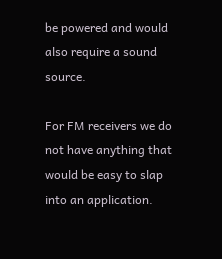be powered and would also require a sound source.

For FM receivers we do not have anything that would be easy to slap into an application.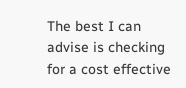The best I can advise is checking for a cost effective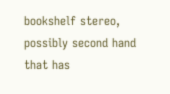bookshelf stereo, possibly second hand that has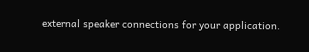external speaker connections for your application.